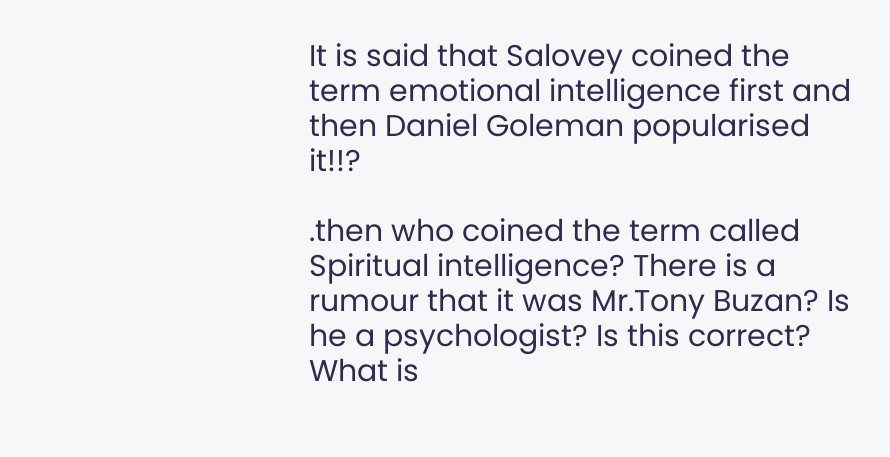It is said that Salovey coined the term emotional intelligence first and then Daniel Goleman popularised it!!?

.then who coined the term called Spiritual intelligence? There is a rumour that it was Mr.Tony Buzan? Is he a psychologist? Is this correct? What is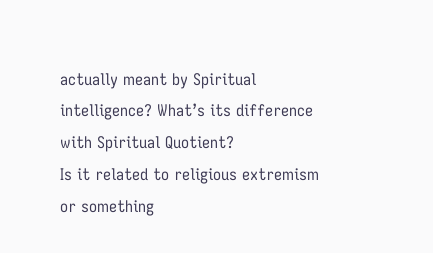actually meant by Spiritual intelligence? What’s its difference with Spiritual Quotient?
Is it related to religious extremism or something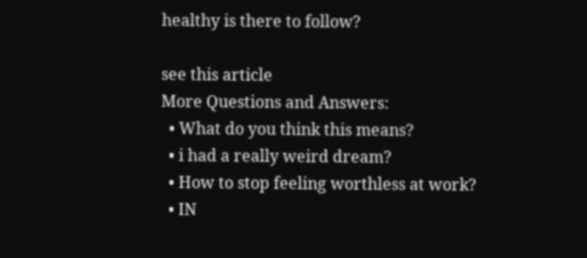healthy is there to follow?

see this article
More Questions and Answers:
  • What do you think this means?
  • i had a really weird dream?
  • How to stop feeling worthless at work?
  • IN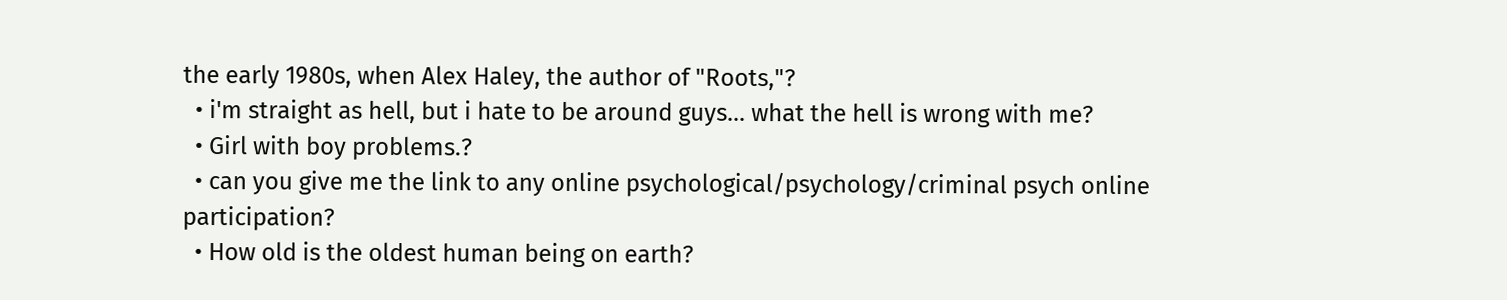the early 1980s, when Alex Haley, the author of "Roots,"?
  • i'm straight as hell, but i hate to be around guys... what the hell is wrong with me?
  • Girl with boy problems.?
  • can you give me the link to any online psychological/psychology/criminal psych online participation?
  • How old is the oldest human being on earth?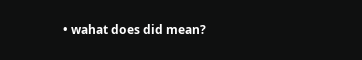• wahat does did mean?